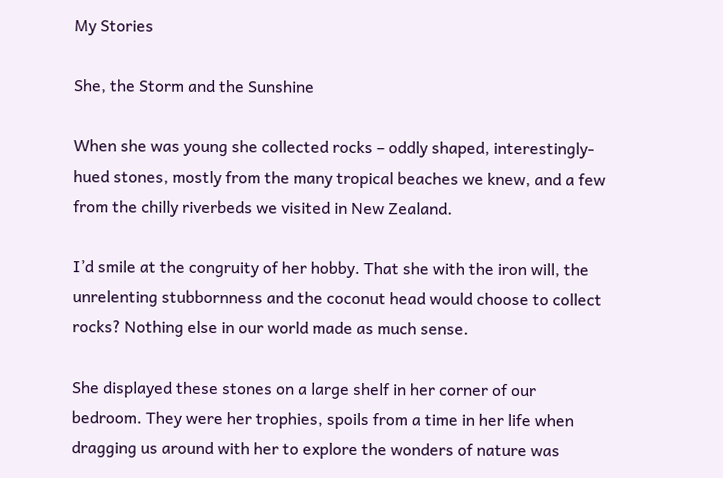My Stories

She, the Storm and the Sunshine

When she was young she collected rocks – oddly shaped, interestingly-hued stones, mostly from the many tropical beaches we knew, and a few from the chilly riverbeds we visited in New Zealand.

I’d smile at the congruity of her hobby. That she with the iron will, the unrelenting stubbornness and the coconut head would choose to collect rocks? Nothing else in our world made as much sense.

She displayed these stones on a large shelf in her corner of our bedroom. They were her trophies, spoils from a time in her life when dragging us around with her to explore the wonders of nature was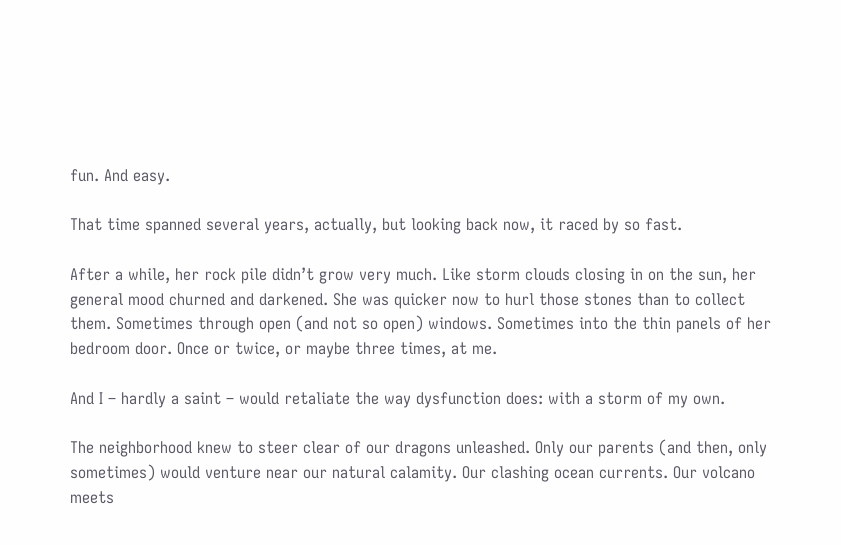fun. And easy.

That time spanned several years, actually, but looking back now, it raced by so fast.

After a while, her rock pile didn’t grow very much. Like storm clouds closing in on the sun, her general mood churned and darkened. She was quicker now to hurl those stones than to collect them. Sometimes through open (and not so open) windows. Sometimes into the thin panels of her bedroom door. Once or twice, or maybe three times, at me.

And I – hardly a saint – would retaliate the way dysfunction does: with a storm of my own.

The neighborhood knew to steer clear of our dragons unleashed. Only our parents (and then, only sometimes) would venture near our natural calamity. Our clashing ocean currents. Our volcano meets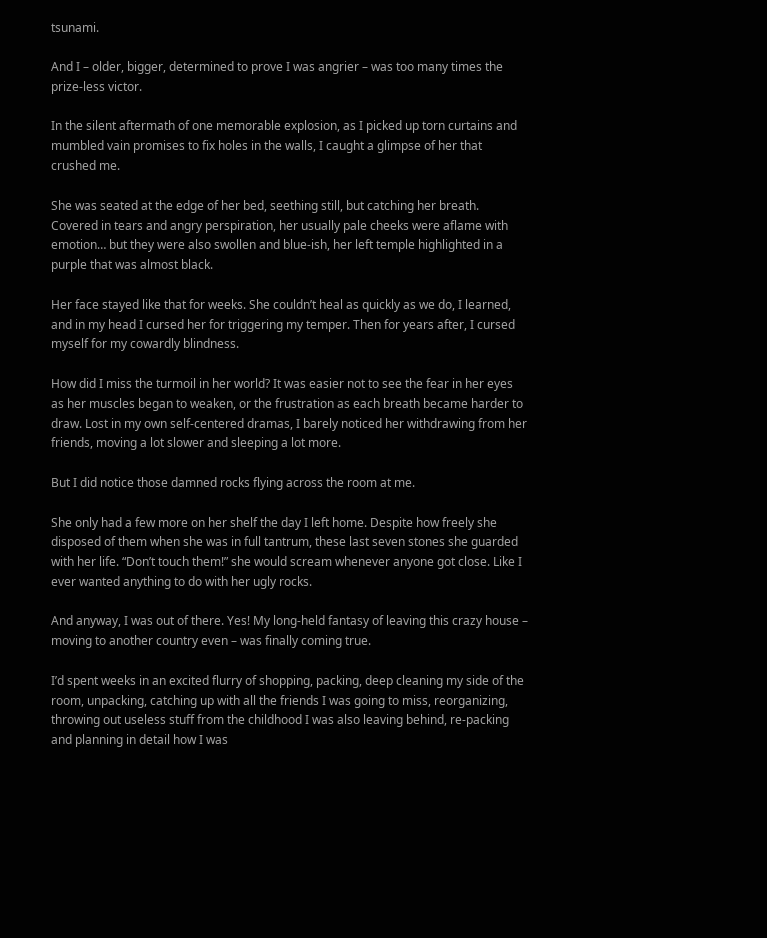tsunami.

And I – older, bigger, determined to prove I was angrier – was too many times the prize-less victor.

In the silent aftermath of one memorable explosion, as I picked up torn curtains and mumbled vain promises to fix holes in the walls, I caught a glimpse of her that crushed me.

She was seated at the edge of her bed, seething still, but catching her breath. Covered in tears and angry perspiration, her usually pale cheeks were aflame with emotion… but they were also swollen and blue-ish, her left temple highlighted in a purple that was almost black.

Her face stayed like that for weeks. She couldn’t heal as quickly as we do, I learned, and in my head I cursed her for triggering my temper. Then for years after, I cursed myself for my cowardly blindness.

How did I miss the turmoil in her world? It was easier not to see the fear in her eyes as her muscles began to weaken, or the frustration as each breath became harder to draw. Lost in my own self-centered dramas, I barely noticed her withdrawing from her friends, moving a lot slower and sleeping a lot more.

But I did notice those damned rocks flying across the room at me.

She only had a few more on her shelf the day I left home. Despite how freely she disposed of them when she was in full tantrum, these last seven stones she guarded with her life. “Don’t touch them!” she would scream whenever anyone got close. Like I ever wanted anything to do with her ugly rocks.

And anyway, I was out of there. Yes! My long-held fantasy of leaving this crazy house – moving to another country even – was finally coming true.

I’d spent weeks in an excited flurry of shopping, packing, deep cleaning my side of the room, unpacking, catching up with all the friends I was going to miss, reorganizing, throwing out useless stuff from the childhood I was also leaving behind, re-packing and planning in detail how I was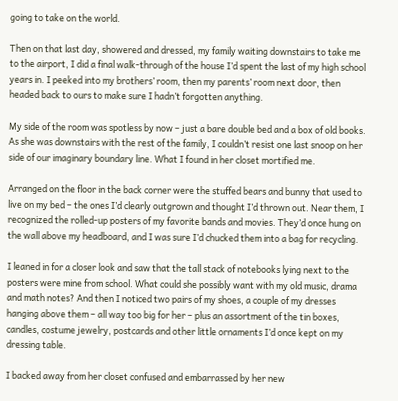going to take on the world.

Then on that last day, showered and dressed, my family waiting downstairs to take me to the airport, I did a final walk-through of the house I’d spent the last of my high school years in. I peeked into my brothers’ room, then my parents’ room next door, then headed back to ours to make sure I hadn’t forgotten anything.

My side of the room was spotless by now – just a bare double bed and a box of old books. As she was downstairs with the rest of the family, I couldn’t resist one last snoop on her side of our imaginary boundary line. What I found in her closet mortified me.

Arranged on the floor in the back corner were the stuffed bears and bunny that used to live on my bed – the ones I’d clearly outgrown and thought I’d thrown out. Near them, I recognized the rolled-up posters of my favorite bands and movies. They’d once hung on the wall above my headboard, and I was sure I’d chucked them into a bag for recycling.

I leaned in for a closer look and saw that the tall stack of notebooks lying next to the posters were mine from school. What could she possibly want with my old music, drama and math notes? And then I noticed two pairs of my shoes, a couple of my dresses hanging above them – all way too big for her – plus an assortment of the tin boxes, candles, costume jewelry, postcards and other little ornaments I’d once kept on my dressing table.

I backed away from her closet confused and embarrassed by her new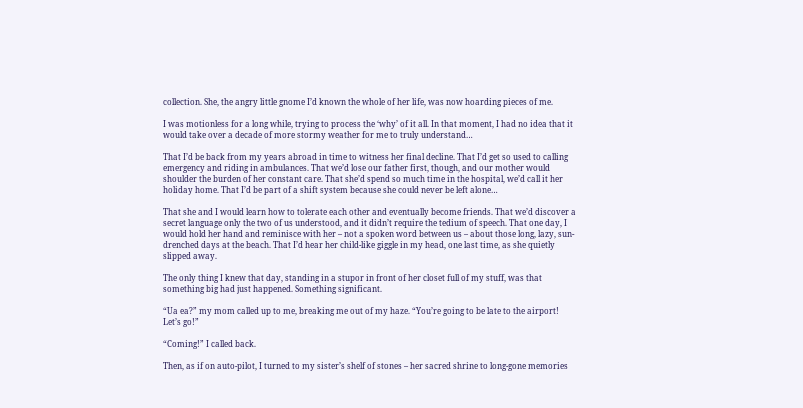collection. She, the angry little gnome I’d known the whole of her life, was now hoarding pieces of me.

I was motionless for a long while, trying to process the ‘why’ of it all. In that moment, I had no idea that it would take over a decade of more stormy weather for me to truly understand…

That I’d be back from my years abroad in time to witness her final decline. That I’d get so used to calling emergency and riding in ambulances. That we’d lose our father first, though, and our mother would shoulder the burden of her constant care. That she’d spend so much time in the hospital, we’d call it her holiday home. That I’d be part of a shift system because she could never be left alone…

That she and I would learn how to tolerate each other and eventually become friends. That we’d discover a secret language only the two of us understood, and it didn’t require the tedium of speech. That one day, I would hold her hand and reminisce with her – not a spoken word between us – about those long, lazy, sun-drenched days at the beach. That I’d hear her child-like giggle in my head, one last time, as she quietly slipped away.

The only thing I knew that day, standing in a stupor in front of her closet full of my stuff, was that something big had just happened. Something significant.

“Ua ea?” my mom called up to me, breaking me out of my haze. “You’re going to be late to the airport! Let’s go!”

“Coming!” I called back.

Then, as if on auto-pilot, I turned to my sister’s shelf of stones – her sacred shrine to long-gone memories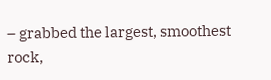– grabbed the largest, smoothest rock,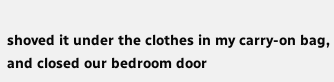shoved it under the clothes in my carry-on bag, and closed our bedroom door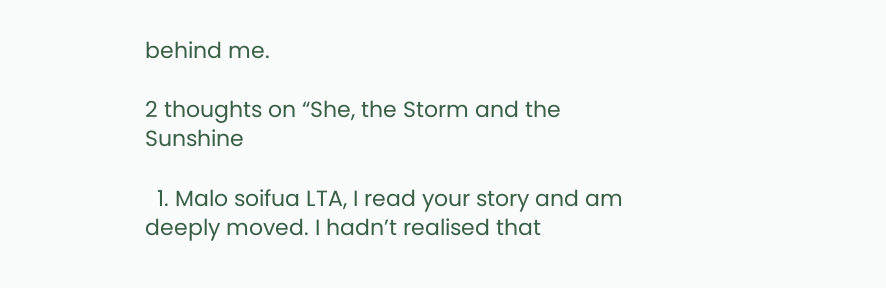behind me.

2 thoughts on “She, the Storm and the Sunshine

  1. Malo soifua LTA, I read your story and am deeply moved. I hadn’t realised that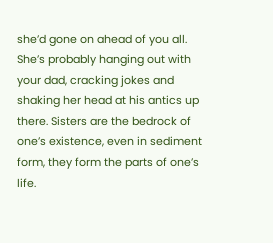she’d gone on ahead of you all. She’s probably hanging out with your dad, cracking jokes and shaking her head at his antics up there. Sisters are the bedrock of one’s existence, even in sediment form, they form the parts of one’s life.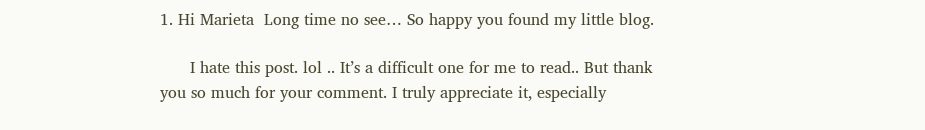1. Hi Marieta  Long time no see… So happy you found my little blog.

      I hate this post. lol .. It’s a difficult one for me to read.. But thank you so much for your comment. I truly appreciate it, especially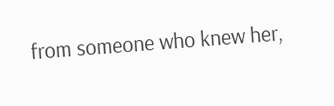from someone who knew her,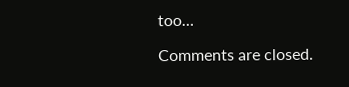too…

Comments are closed.